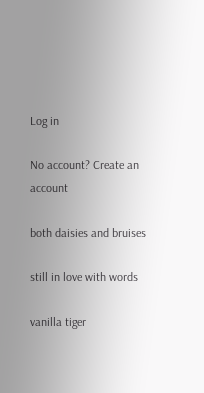Log in

No account? Create an account

both daisies and bruises

still in love with words

vanilla tiger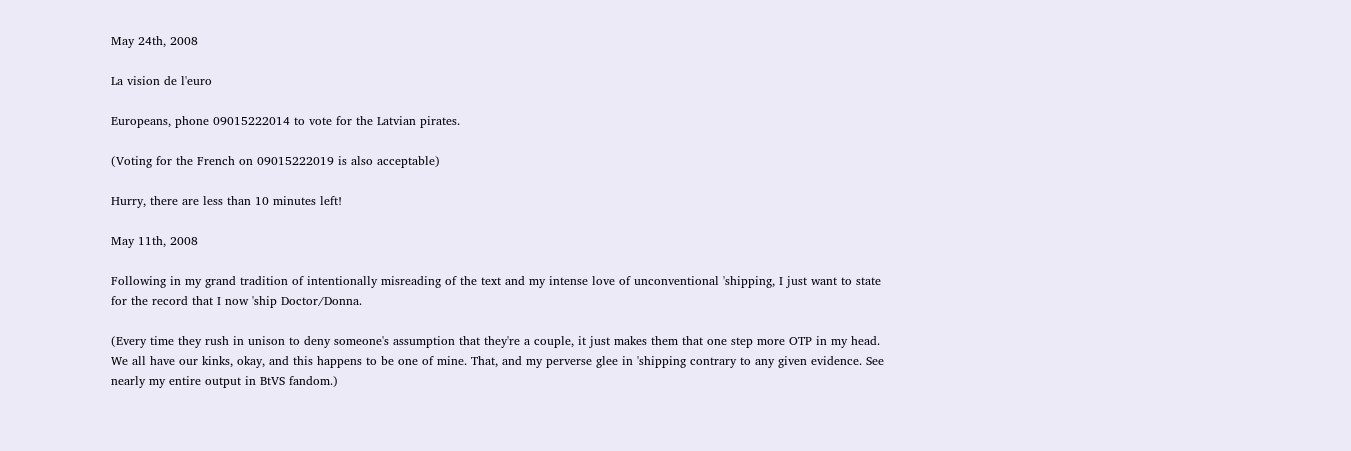May 24th, 2008

La vision de l'euro

Europeans, phone 09015222014 to vote for the Latvian pirates.

(Voting for the French on 09015222019 is also acceptable)

Hurry, there are less than 10 minutes left!

May 11th, 2008

Following in my grand tradition of intentionally misreading of the text and my intense love of unconventional 'shipping, I just want to state for the record that I now 'ship Doctor/Donna.

(Every time they rush in unison to deny someone's assumption that they're a couple, it just makes them that one step more OTP in my head. We all have our kinks, okay, and this happens to be one of mine. That, and my perverse glee in 'shipping contrary to any given evidence. See nearly my entire output in BtVS fandom.)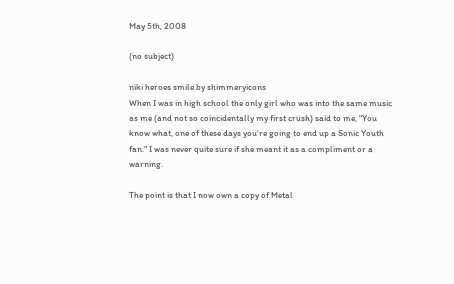May 5th, 2008

(no subject)

niki heroes smile by shimmeryicons
When I was in high school the only girl who was into the same music as me (and not so coincidentally my first crush) said to me, "You know what, one of these days you're going to end up a Sonic Youth fan." I was never quite sure if she meant it as a compliment or a warning.

The point is that I now own a copy of Metal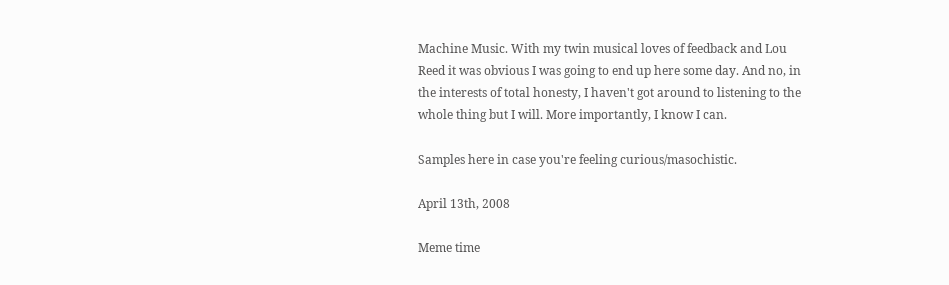Machine Music. With my twin musical loves of feedback and Lou Reed it was obvious I was going to end up here some day. And no, in the interests of total honesty, I haven't got around to listening to the whole thing but I will. More importantly, I know I can.

Samples here in case you're feeling curious/masochistic.

April 13th, 2008

Meme time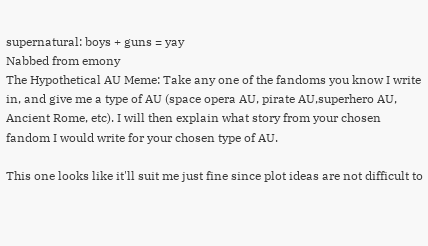supernatural: boys + guns = yay
Nabbed from emony
The Hypothetical AU Meme: Take any one of the fandoms you know I write in, and give me a type of AU (space opera AU, pirate AU,superhero AU, Ancient Rome, etc). I will then explain what story from your chosen fandom I would write for your chosen type of AU.

This one looks like it'll suit me just fine since plot ideas are not difficult to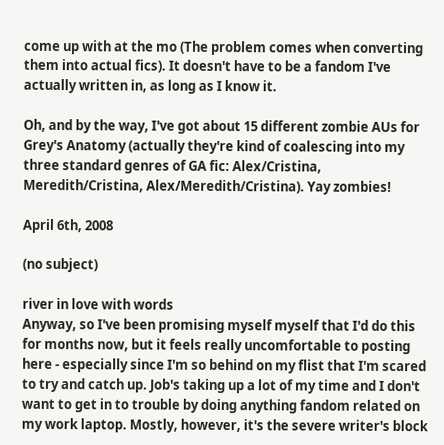come up with at the mo (The problem comes when converting them into actual fics). It doesn't have to be a fandom I've actually written in, as long as I know it.

Oh, and by the way, I've got about 15 different zombie AUs for Grey's Anatomy (actually they're kind of coalescing into my three standard genres of GA fic: Alex/Cristina, Meredith/Cristina, Alex/Meredith/Cristina). Yay zombies!

April 6th, 2008

(no subject)

river in love with words
Anyway, so I've been promising myself myself that I'd do this for months now, but it feels really uncomfortable to posting here - especially since I'm so behind on my flist that I'm scared to try and catch up. Job's taking up a lot of my time and I don't want to get in to trouble by doing anything fandom related on my work laptop. Mostly, however, it's the severe writer's block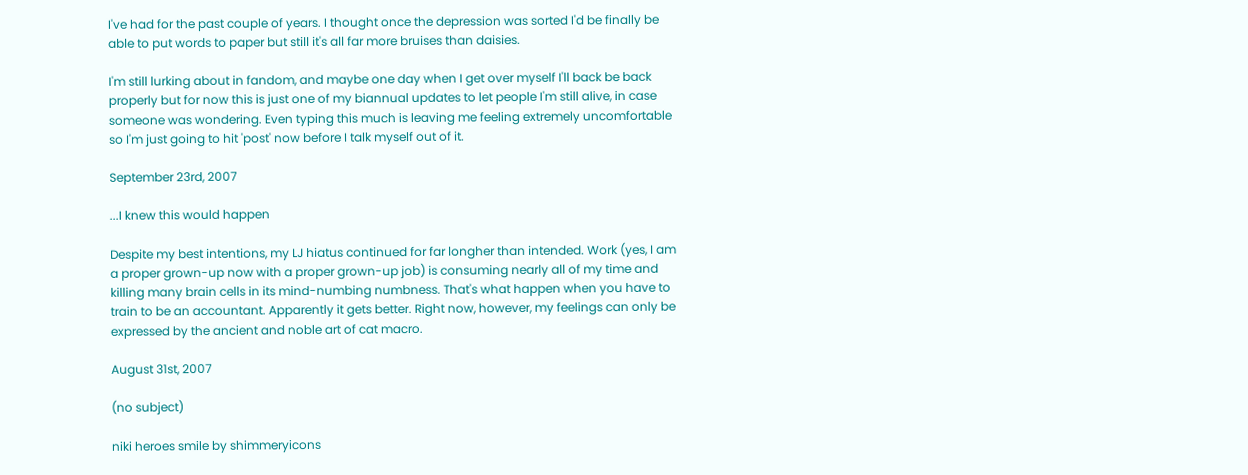I've had for the past couple of years. I thought once the depression was sorted I'd be finally be able to put words to paper but still it's all far more bruises than daisies.

I'm still lurking about in fandom, and maybe one day when I get over myself I'll back be back properly but for now this is just one of my biannual updates to let people I'm still alive, in case someone was wondering. Even typing this much is leaving me feeling extremely uncomfortable so I'm just going to hit 'post' now before I talk myself out of it.

September 23rd, 2007

...I knew this would happen

Despite my best intentions, my LJ hiatus continued for far longher than intended. Work (yes, I am a proper grown-up now with a proper grown-up job) is consuming nearly all of my time and killing many brain cells in its mind-numbing numbness. That's what happen when you have to train to be an accountant. Apparently it gets better. Right now, however, my feelings can only be expressed by the ancient and noble art of cat macro.

August 31st, 2007

(no subject)

niki heroes smile by shimmeryicons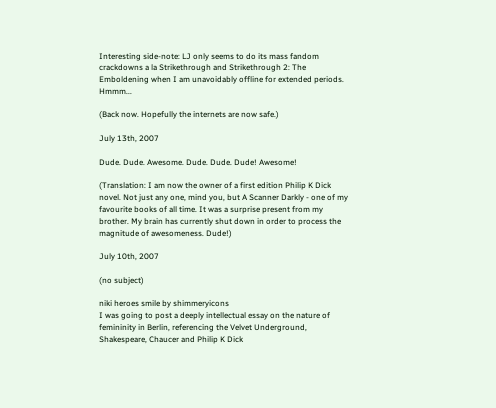Interesting side-note: LJ only seems to do its mass fandom crackdowns a la Strikethrough and Strikethrough 2: The Emboldening when I am unavoidably offline for extended periods. Hmmm...

(Back now. Hopefully the internets are now safe.)

July 13th, 2007

Dude. Dude. Awesome. Dude. Dude. Dude! Awesome!

(Translation: I am now the owner of a first edition Philip K Dick novel. Not just any one, mind you, but A Scanner Darkly - one of my favourite books of all time. It was a surprise present from my brother. My brain has currently shut down in order to process the magnitude of awesomeness. Dude!)

July 10th, 2007

(no subject)

niki heroes smile by shimmeryicons
I was going to post a deeply intellectual essay on the nature of femininity in Berlin, referencing the Velvet Underground, Shakespeare, Chaucer and Philip K Dick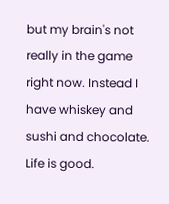but my brain's not really in the game right now. Instead I have whiskey and sushi and chocolate. Life is good.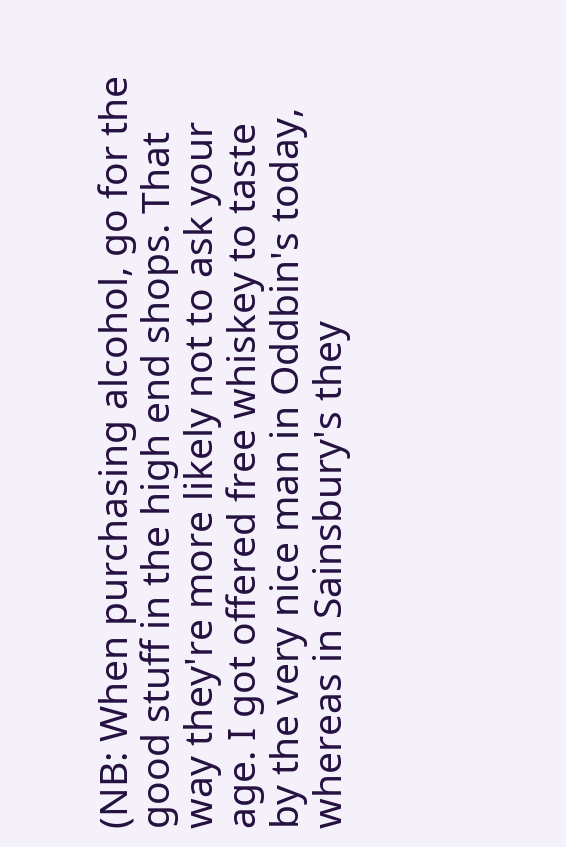(NB: When purchasing alcohol, go for the good stuff in the high end shops. That way they're more likely not to ask your age. I got offered free whiskey to taste by the very nice man in Oddbin's today, whereas in Sainsbury's they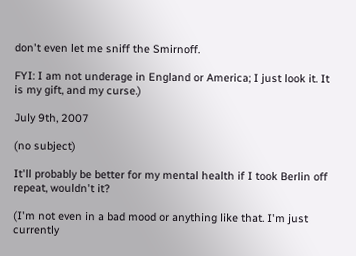don't even let me sniff the Smirnoff.

FYI: I am not underage in England or America; I just look it. It is my gift, and my curse.)

July 9th, 2007

(no subject)

It'll probably be better for my mental health if I took Berlin off repeat, wouldn't it?

(I'm not even in a bad mood or anything like that. I'm just currently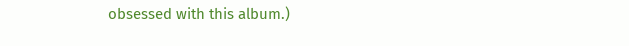obsessed with this album.)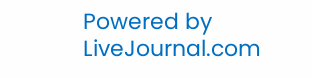Powered by LiveJournal.com